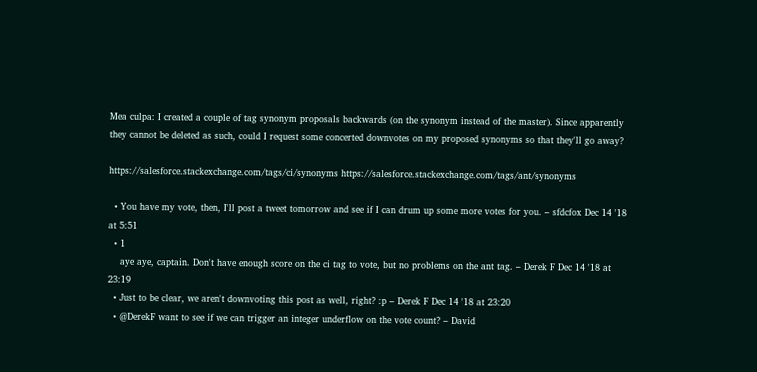Mea culpa: I created a couple of tag synonym proposals backwards (on the synonym instead of the master). Since apparently they cannot be deleted as such, could I request some concerted downvotes on my proposed synonyms so that they'll go away?

https://salesforce.stackexchange.com/tags/ci/synonyms https://salesforce.stackexchange.com/tags/ant/synonyms

  • You have my vote, then, I'll post a tweet tomorrow and see if I can drum up some more votes for you. – sfdcfox Dec 14 '18 at 5:51
  • 1
    aye aye, captain. Don't have enough score on the ci tag to vote, but no problems on the ant tag. – Derek F Dec 14 '18 at 23:19
  • Just to be clear, we aren't downvoting this post as well, right? :p – Derek F Dec 14 '18 at 23:20
  • @DerekF want to see if we can trigger an integer underflow on the vote count? – David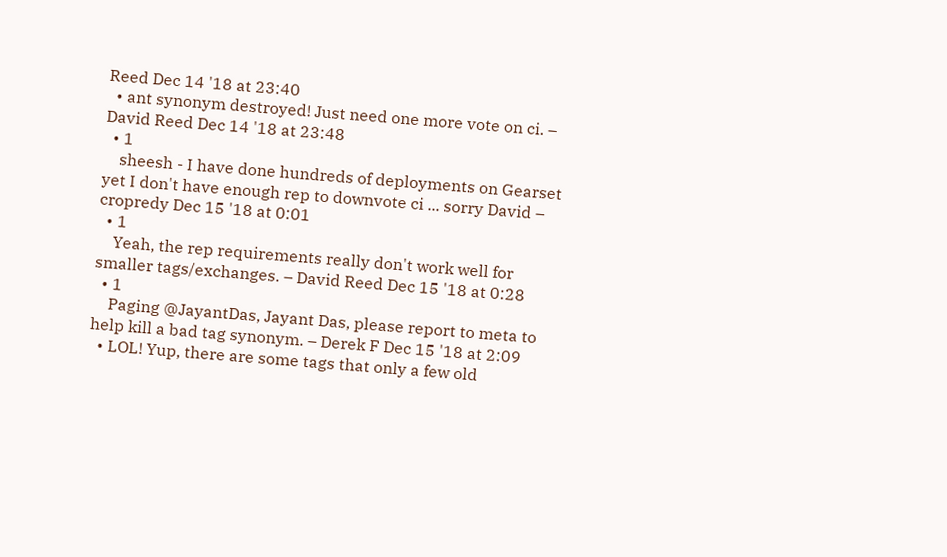Reed Dec 14 '18 at 23:40
  • ant synonym destroyed! Just need one more vote on ci. – David Reed Dec 14 '18 at 23:48
  • 1
    sheesh - I have done hundreds of deployments on Gearset yet I don't have enough rep to downvote ci ... sorry David – cropredy Dec 15 '18 at 0:01
  • 1
    Yeah, the rep requirements really don't work well for smaller tags/exchanges. – David Reed Dec 15 '18 at 0:28
  • 1
    Paging @JayantDas, Jayant Das, please report to meta to help kill a bad tag synonym. – Derek F Dec 15 '18 at 2:09
  • LOL! Yup, there are some tags that only a few old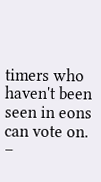timers who haven't been seen in eons can vote on. –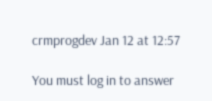crmprogdev Jan 12 at 12:57

You must log in to answer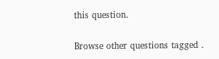this question.

Browse other questions tagged .